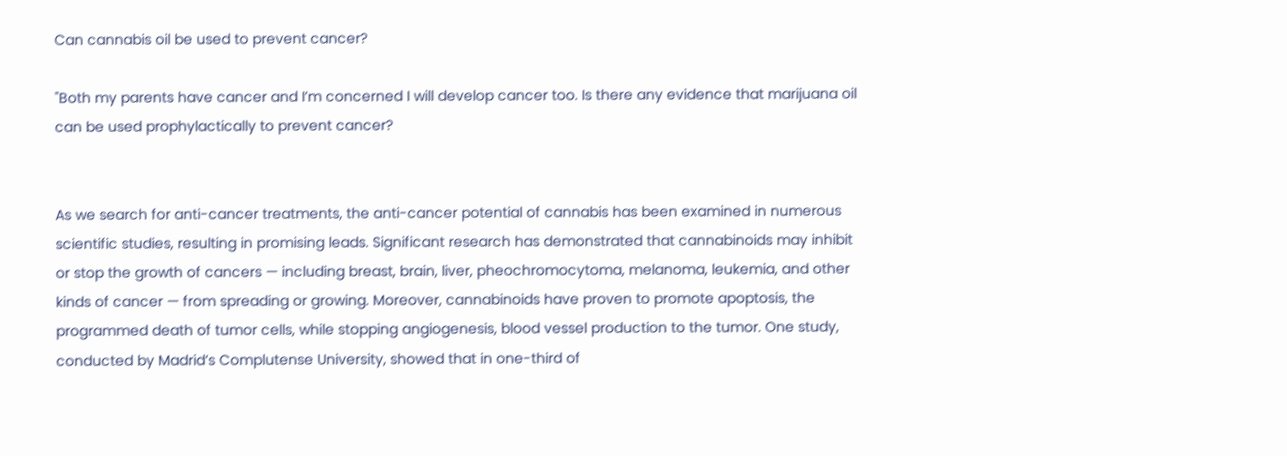Can cannabis oil be used to prevent cancer?

"Both my parents have cancer and I’m concerned I will develop cancer too. Is there any evidence that marijuana oil can be used prophylactically to prevent cancer?


As we search for anti-cancer treatments, the anti-cancer potential of cannabis has been examined in numerous scientific studies, resulting in promising leads. Significant research has demonstrated that cannabinoids may inhibit or stop the growth of cancers — including breast, brain, liver, pheochromocytoma, melanoma, leukemia, and other kinds of cancer — from spreading or growing. Moreover, cannabinoids have proven to promote apoptosis, the programmed death of tumor cells, while stopping angiogenesis, blood vessel production to the tumor. One study, conducted by Madrid’s Complutense University, showed that in one-third of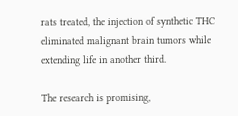rats treated, the injection of synthetic THC eliminated malignant brain tumors while extending life in another third.

The research is promising,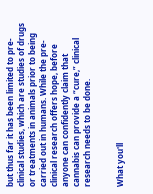but thus far it has been limited to pre-clinical studies, which are studies of drugs or treatments in animals prior to being carried out in humans. While the pre-clinical research offers hope, before anyone can confidently claim that cannabis can provide a “cure,” clinical research needs to be done.


What you'll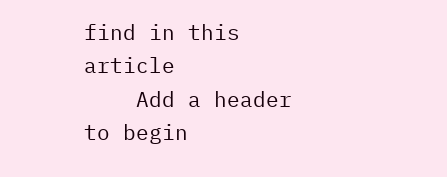find in this article
    Add a header to begin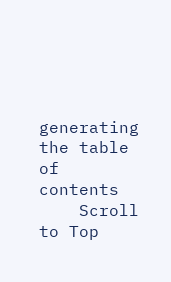generating the table of contents
    Scroll to Top